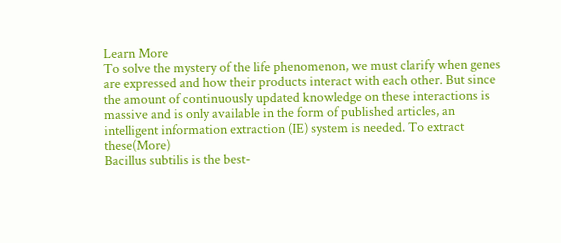Learn More
To solve the mystery of the life phenomenon, we must clarify when genes are expressed and how their products interact with each other. But since the amount of continuously updated knowledge on these interactions is massive and is only available in the form of published articles, an intelligent information extraction (IE) system is needed. To extract these(More)
Bacillus subtilis is the best-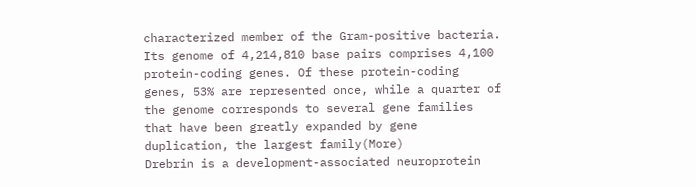characterized member of the Gram-positive bacteria. Its genome of 4,214,810 base pairs comprises 4,100 protein-coding genes. Of these protein-coding genes, 53% are represented once, while a quarter of the genome corresponds to several gene families that have been greatly expanded by gene duplication, the largest family(More)
Drebrin is a development-associated neuroprotein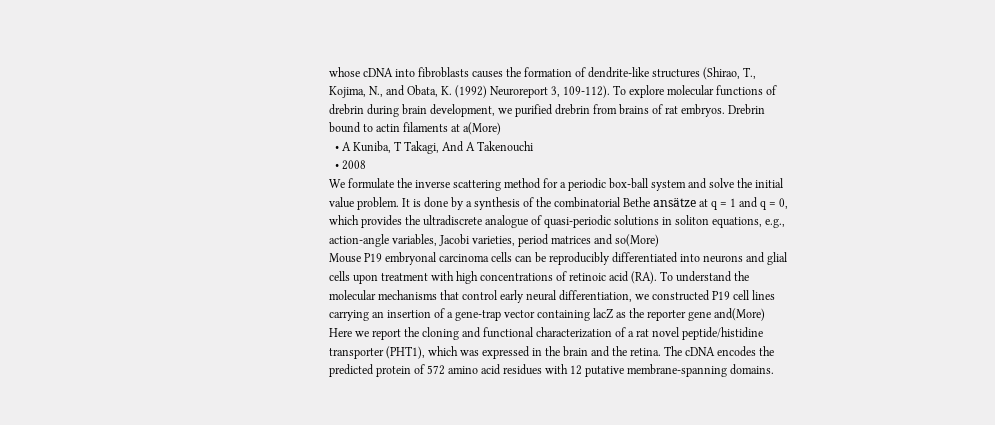whose cDNA into fibroblasts causes the formation of dendrite-like structures (Shirao, T., Kojima, N., and Obata, K. (1992) Neuroreport 3, 109-112). To explore molecular functions of drebrin during brain development, we purified drebrin from brains of rat embryos. Drebrin bound to actin filaments at a(More)
  • A Kuniba, T Takagi, And A Takenouchi
  • 2008
We formulate the inverse scattering method for a periodic box-ball system and solve the initial value problem. It is done by a synthesis of the combinatorial Bethe ansätze at q = 1 and q = 0, which provides the ultradiscrete analogue of quasi-periodic solutions in soliton equations, e.g., action-angle variables, Jacobi varieties, period matrices and so(More)
Mouse P19 embryonal carcinoma cells can be reproducibly differentiated into neurons and glial cells upon treatment with high concentrations of retinoic acid (RA). To understand the molecular mechanisms that control early neural differentiation, we constructed P19 cell lines carrying an insertion of a gene-trap vector containing lacZ as the reporter gene and(More)
Here we report the cloning and functional characterization of a rat novel peptide/histidine transporter (PHT1), which was expressed in the brain and the retina. The cDNA encodes the predicted protein of 572 amino acid residues with 12 putative membrane-spanning domains.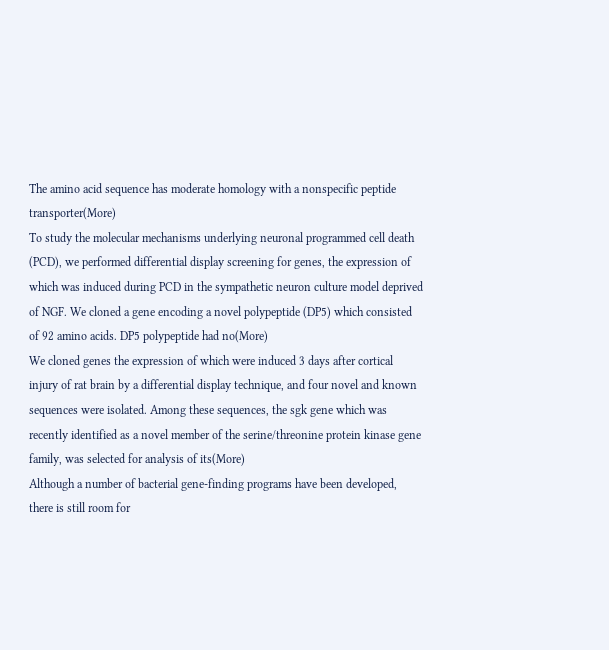The amino acid sequence has moderate homology with a nonspecific peptide transporter(More)
To study the molecular mechanisms underlying neuronal programmed cell death (PCD), we performed differential display screening for genes, the expression of which was induced during PCD in the sympathetic neuron culture model deprived of NGF. We cloned a gene encoding a novel polypeptide (DP5) which consisted of 92 amino acids. DP5 polypeptide had no(More)
We cloned genes the expression of which were induced 3 days after cortical injury of rat brain by a differential display technique, and four novel and known sequences were isolated. Among these sequences, the sgk gene which was recently identified as a novel member of the serine/threonine protein kinase gene family, was selected for analysis of its(More)
Although a number of bacterial gene-finding programs have been developed, there is still room for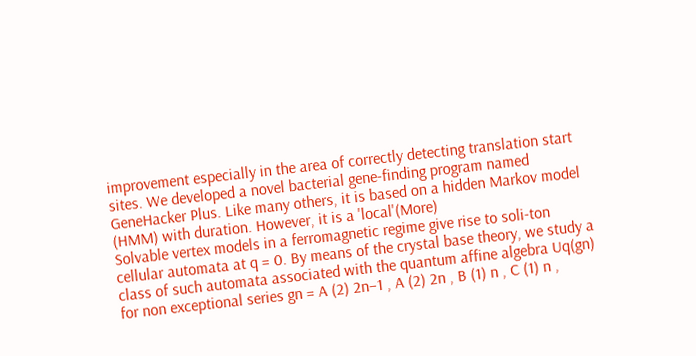improvement especially in the area of correctly detecting translation start sites. We developed a novel bacterial gene-finding program named GeneHacker Plus. Like many others, it is based on a hidden Markov model (HMM) with duration. However, it is a 'local'(More)
Solvable vertex models in a ferromagnetic regime give rise to soli-ton cellular automata at q = 0. By means of the crystal base theory, we study a class of such automata associated with the quantum affine algebra Uq(gn) for non exceptional series gn = A (2) 2n−1 , A (2) 2n , B (1) n , C (1) n ,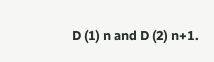D (1) n and D (2) n+1.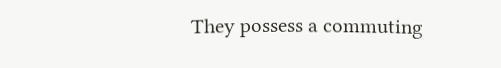They possess a commuting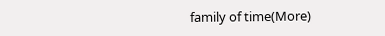family of time(More)